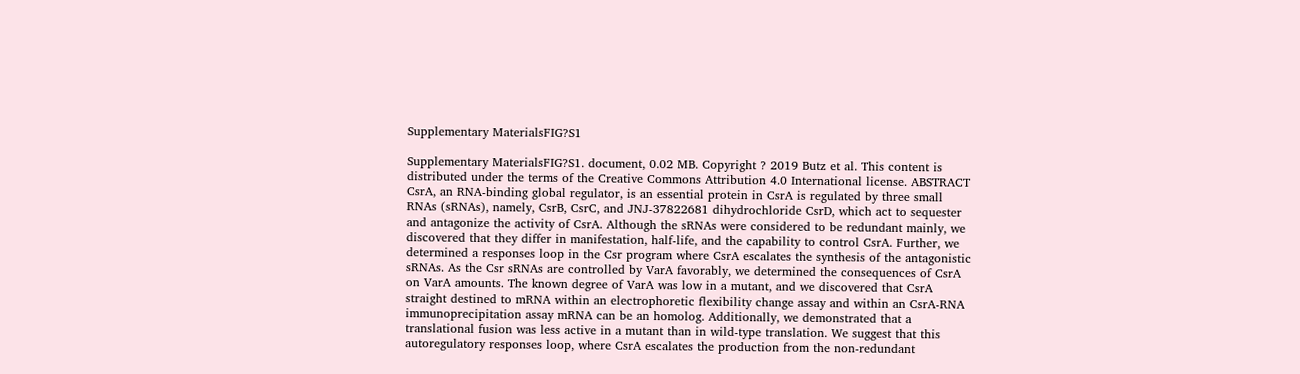Supplementary MaterialsFIG?S1

Supplementary MaterialsFIG?S1. document, 0.02 MB. Copyright ? 2019 Butz et al. This content is distributed under the terms of the Creative Commons Attribution 4.0 International license. ABSTRACT CsrA, an RNA-binding global regulator, is an essential protein in CsrA is regulated by three small RNAs (sRNAs), namely, CsrB, CsrC, and JNJ-37822681 dihydrochloride CsrD, which act to sequester and antagonize the activity of CsrA. Although the sRNAs were considered to be redundant mainly, we discovered that they differ in manifestation, half-life, and the capability to control CsrA. Further, we determined a responses loop in the Csr program where CsrA escalates the synthesis of the antagonistic sRNAs. As the Csr sRNAs are controlled by VarA favorably, we determined the consequences of CsrA on VarA amounts. The known degree of VarA was low in a mutant, and we discovered that CsrA straight destined to mRNA within an electrophoretic flexibility change assay and within an CsrA-RNA immunoprecipitation assay mRNA can be an homolog. Additionally, we demonstrated that a translational fusion was less active in a mutant than in wild-type translation. We suggest that this autoregulatory responses loop, where CsrA escalates the production from the non-redundant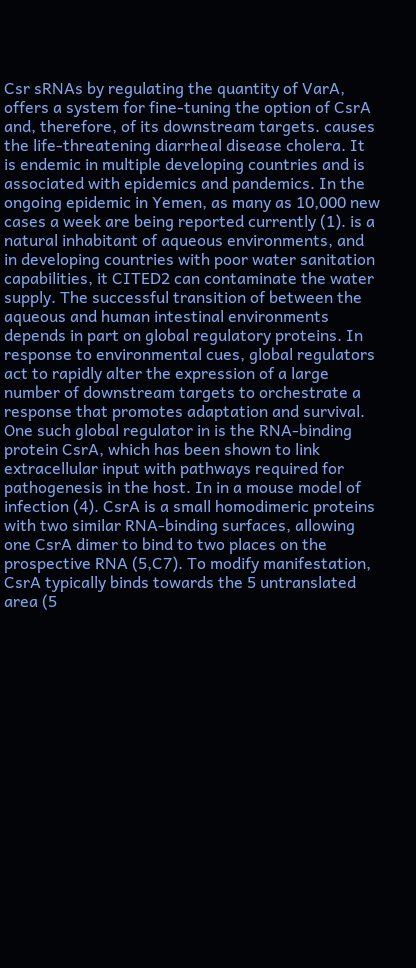Csr sRNAs by regulating the quantity of VarA, offers a system for fine-tuning the option of CsrA and, therefore, of its downstream targets. causes the life-threatening diarrheal disease cholera. It is endemic in multiple developing countries and is associated with epidemics and pandemics. In the ongoing epidemic in Yemen, as many as 10,000 new cases a week are being reported currently (1). is a natural inhabitant of aqueous environments, and in developing countries with poor water sanitation capabilities, it CITED2 can contaminate the water supply. The successful transition of between the aqueous and human intestinal environments depends in part on global regulatory proteins. In response to environmental cues, global regulators act to rapidly alter the expression of a large number of downstream targets to orchestrate a response that promotes adaptation and survival. One such global regulator in is the RNA-binding protein CsrA, which has been shown to link extracellular input with pathways required for pathogenesis in the host. In in a mouse model of infection (4). CsrA is a small homodimeric proteins with two similar RNA-binding surfaces, allowing one CsrA dimer to bind to two places on the prospective RNA (5,C7). To modify manifestation, CsrA typically binds towards the 5 untranslated area (5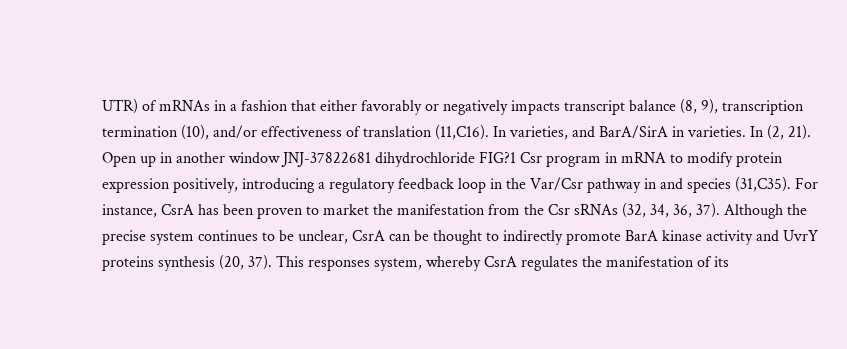UTR) of mRNAs in a fashion that either favorably or negatively impacts transcript balance (8, 9), transcription termination (10), and/or effectiveness of translation (11,C16). In varieties, and BarA/SirA in varieties. In (2, 21). Open up in another window JNJ-37822681 dihydrochloride FIG?1 Csr program in mRNA to modify protein expression positively, introducing a regulatory feedback loop in the Var/Csr pathway in and species (31,C35). For instance, CsrA has been proven to market the manifestation from the Csr sRNAs (32, 34, 36, 37). Although the precise system continues to be unclear, CsrA can be thought to indirectly promote BarA kinase activity and UvrY proteins synthesis (20, 37). This responses system, whereby CsrA regulates the manifestation of its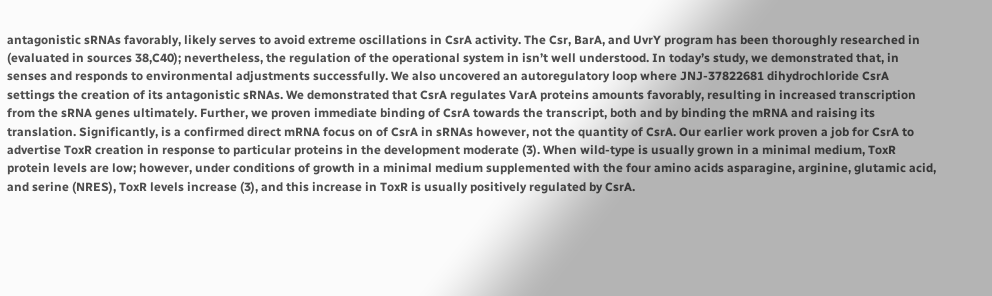antagonistic sRNAs favorably, likely serves to avoid extreme oscillations in CsrA activity. The Csr, BarA, and UvrY program has been thoroughly researched in (evaluated in sources 38,C40); nevertheless, the regulation of the operational system in isn’t well understood. In today’s study, we demonstrated that, in senses and responds to environmental adjustments successfully. We also uncovered an autoregulatory loop where JNJ-37822681 dihydrochloride CsrA settings the creation of its antagonistic sRNAs. We demonstrated that CsrA regulates VarA proteins amounts favorably, resulting in increased transcription from the sRNA genes ultimately. Further, we proven immediate binding of CsrA towards the transcript, both and by binding the mRNA and raising its translation. Significantly, is a confirmed direct mRNA focus on of CsrA in sRNAs however, not the quantity of CsrA. Our earlier work proven a job for CsrA to advertise ToxR creation in response to particular proteins in the development moderate (3). When wild-type is usually grown in a minimal medium, ToxR protein levels are low; however, under conditions of growth in a minimal medium supplemented with the four amino acids asparagine, arginine, glutamic acid, and serine (NRES), ToxR levels increase (3), and this increase in ToxR is usually positively regulated by CsrA.